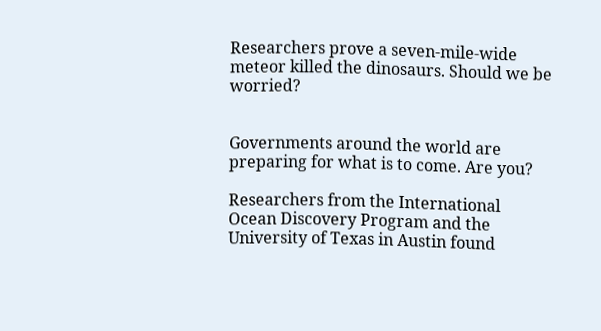Researchers prove a seven-mile-wide meteor killed the dinosaurs. Should we be worried?


Governments around the world are preparing for what is to come. Are you?

Researchers from the International Ocean Discovery Program and the University of Texas in Austin found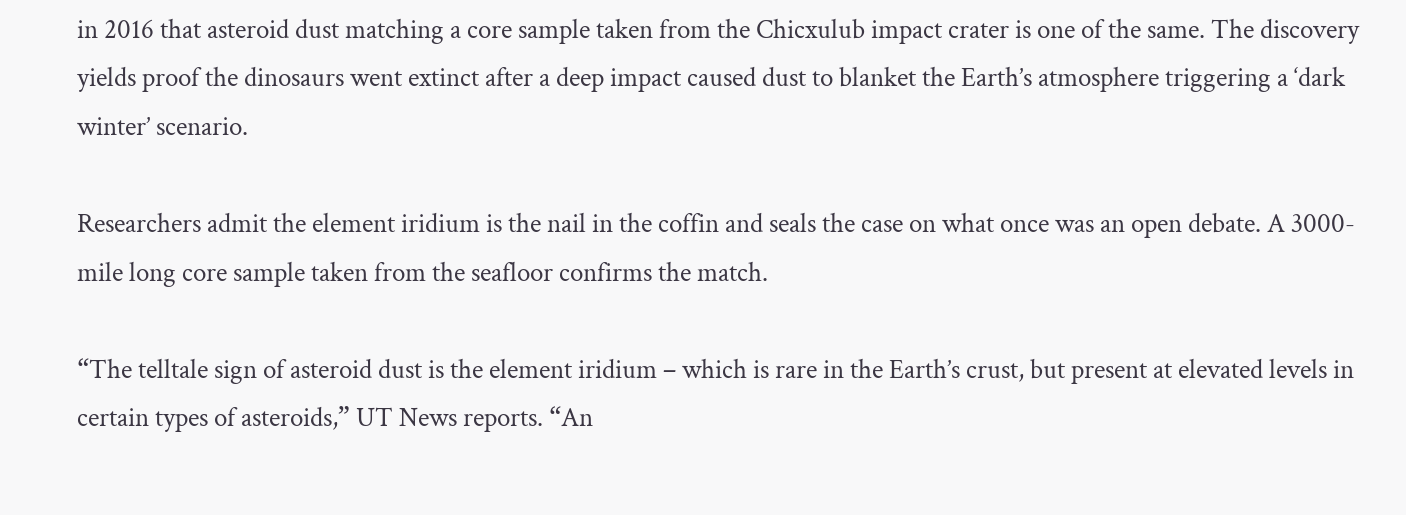in 2016 that asteroid dust matching a core sample taken from the Chicxulub impact crater is one of the same. The discovery yields proof the dinosaurs went extinct after a deep impact caused dust to blanket the Earth’s atmosphere triggering a ‘dark winter’ scenario.

Researchers admit the element iridium is the nail in the coffin and seals the case on what once was an open debate. A 3000-mile long core sample taken from the seafloor confirms the match.

“The telltale sign of asteroid dust is the element iridium – which is rare in the Earth’s crust, but present at elevated levels in certain types of asteroids,” UT News reports. “An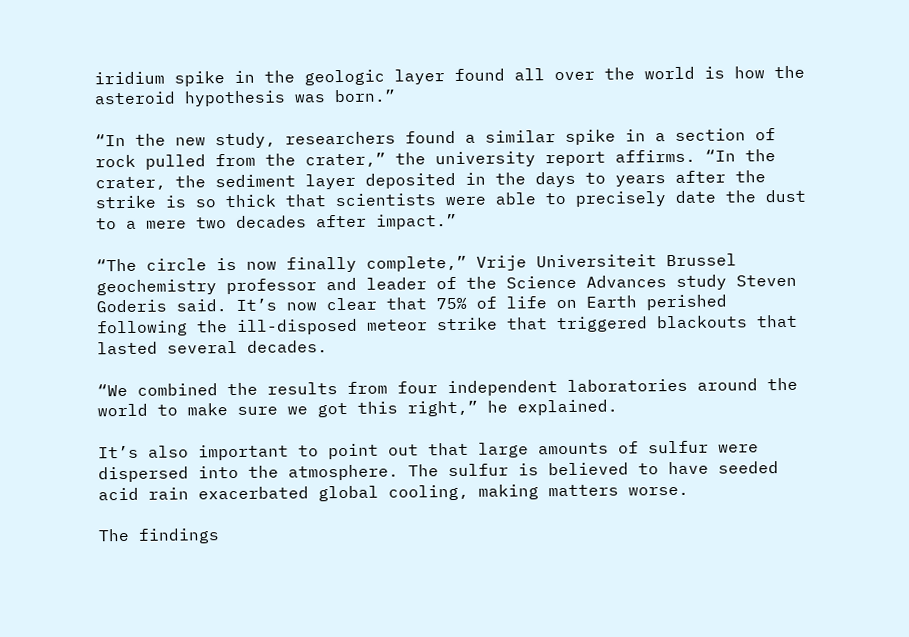iridium spike in the geologic layer found all over the world is how the asteroid hypothesis was born.”

“In the new study, researchers found a similar spike in a section of rock pulled from the crater,” the university report affirms. “In the crater, the sediment layer deposited in the days to years after the strike is so thick that scientists were able to precisely date the dust to a mere two decades after impact.”

“The circle is now finally complete,” Vrije Universiteit Brussel geochemistry professor and leader of the Science Advances study Steven Goderis said. It’s now clear that 75% of life on Earth perished following the ill-disposed meteor strike that triggered blackouts that lasted several decades.

“We combined the results from four independent laboratories around the world to make sure we got this right,” he explained.

It’s also important to point out that large amounts of sulfur were dispersed into the atmosphere. The sulfur is believed to have seeded acid rain exacerbated global cooling, making matters worse.

The findings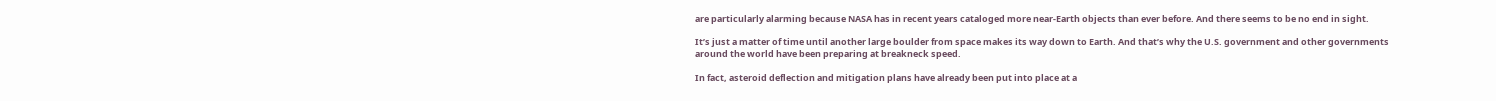are particularly alarming because NASA has in recent years cataloged more near-Earth objects than ever before. And there seems to be no end in sight.

It’s just a matter of time until another large boulder from space makes its way down to Earth. And that’s why the U.S. government and other governments around the world have been preparing at breakneck speed.

In fact, asteroid deflection and mitigation plans have already been put into place at a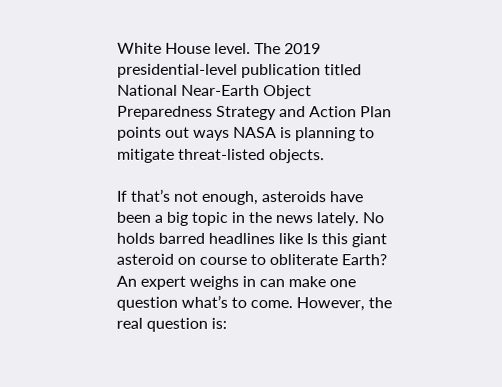White House level. The 2019 presidential-level publication titled National Near-Earth Object Preparedness Strategy and Action Plan points out ways NASA is planning to mitigate threat-listed objects.

If that’s not enough, asteroids have been a big topic in the news lately. No holds barred headlines like Is this giant asteroid on course to obliterate Earth? An expert weighs in can make one question what’s to come. However, the real question is: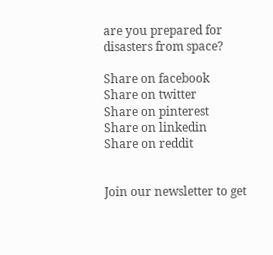are you prepared for disasters from space?

Share on facebook
Share on twitter
Share on pinterest
Share on linkedin
Share on reddit


Join our newsletter to get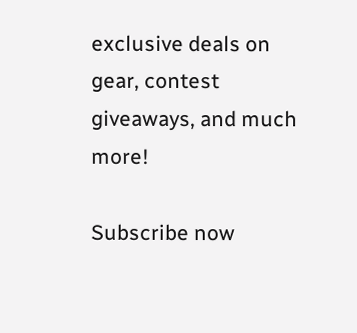exclusive deals on gear, contest giveaways, and much more!

Subscribe now